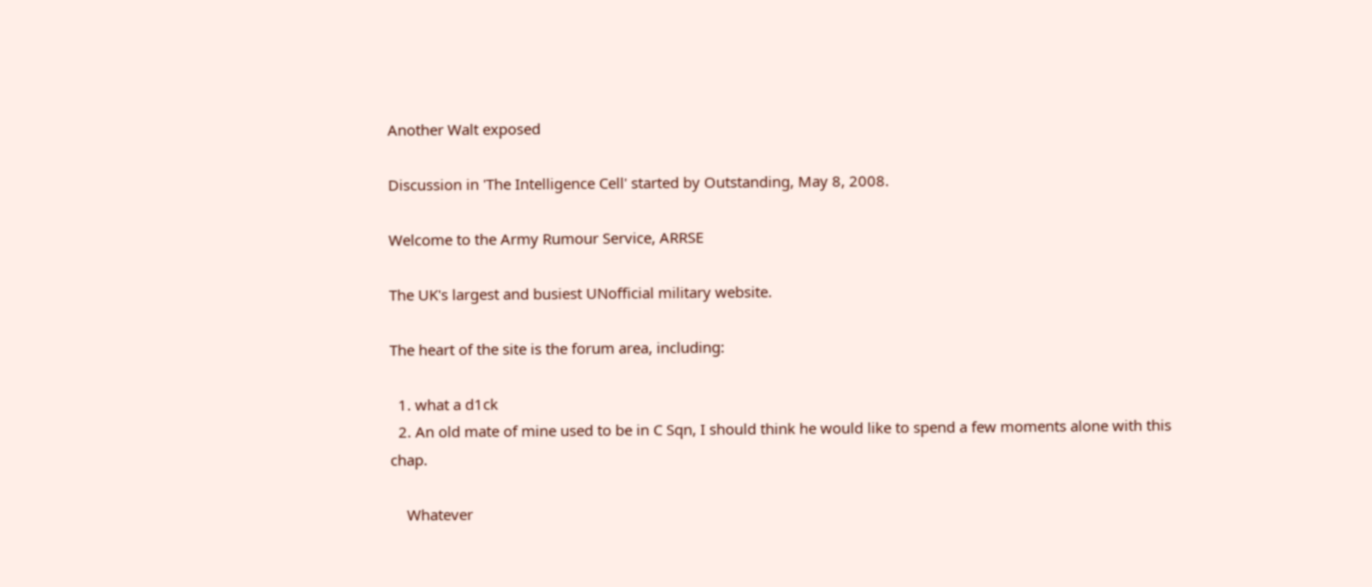Another Walt exposed

Discussion in 'The Intelligence Cell' started by Outstanding, May 8, 2008.

Welcome to the Army Rumour Service, ARRSE

The UK's largest and busiest UNofficial military website.

The heart of the site is the forum area, including:

  1. what a d1ck
  2. An old mate of mine used to be in C Sqn, I should think he would like to spend a few moments alone with this chap.

    Whatever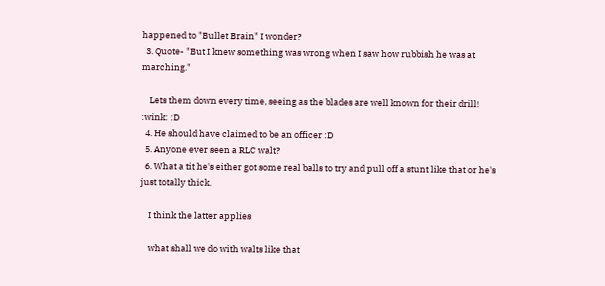happened to "Bullet Brain" I wonder?
  3. Quote- "But I knew something was wrong when I saw how rubbish he was at marching."

    Lets them down every time, seeing as the blades are well known for their drill! :wink: :D
  4. He should have claimed to be an officer :D
  5. Anyone ever seen a RLC walt?
  6. What a tit he's either got some real balls to try and pull off a stunt like that or he's just totally thick.

    I think the latter applies

    what shall we do with walts like that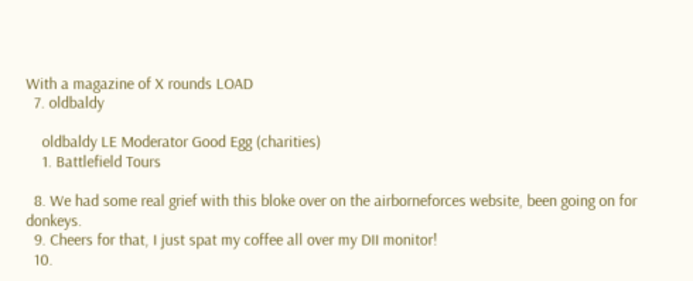With a magazine of X rounds LOAD
  7. oldbaldy

    oldbaldy LE Moderator Good Egg (charities)
    1. Battlefield Tours

  8. We had some real grief with this bloke over on the airborneforces website, been going on for donkeys.
  9. Cheers for that, I just spat my coffee all over my DII monitor!
  10.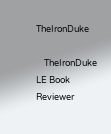TheIronDuke

    TheIronDuke LE Book Reviewer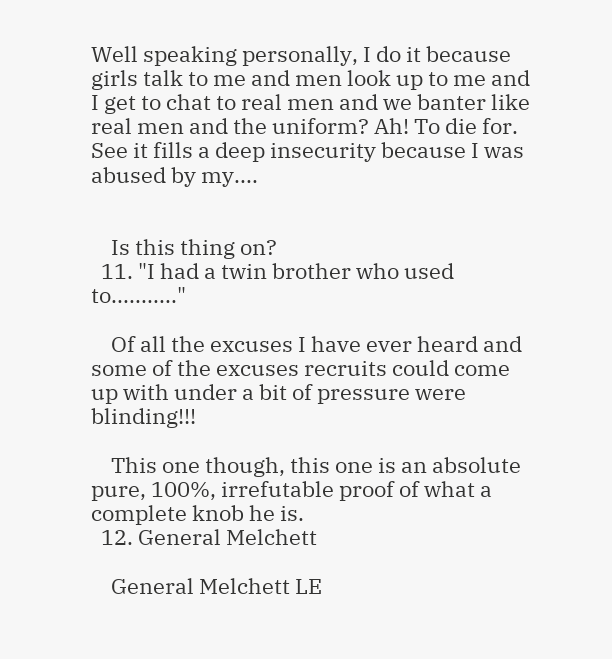Well speaking personally, I do it because girls talk to me and men look up to me and I get to chat to real men and we banter like real men and the uniform? Ah! To die for. See it fills a deep insecurity because I was abused by my....


    Is this thing on?
  11. "I had a twin brother who used to..........."

    Of all the excuses I have ever heard and some of the excuses recruits could come up with under a bit of pressure were blinding!!!

    This one though, this one is an absolute pure, 100%, irrefutable proof of what a complete knob he is.
  12. General Melchett

    General Melchett LE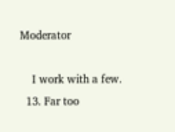Moderator

    I work with a few.
  13. Far too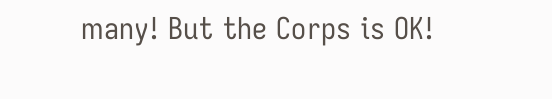many! But the Corps is OK!